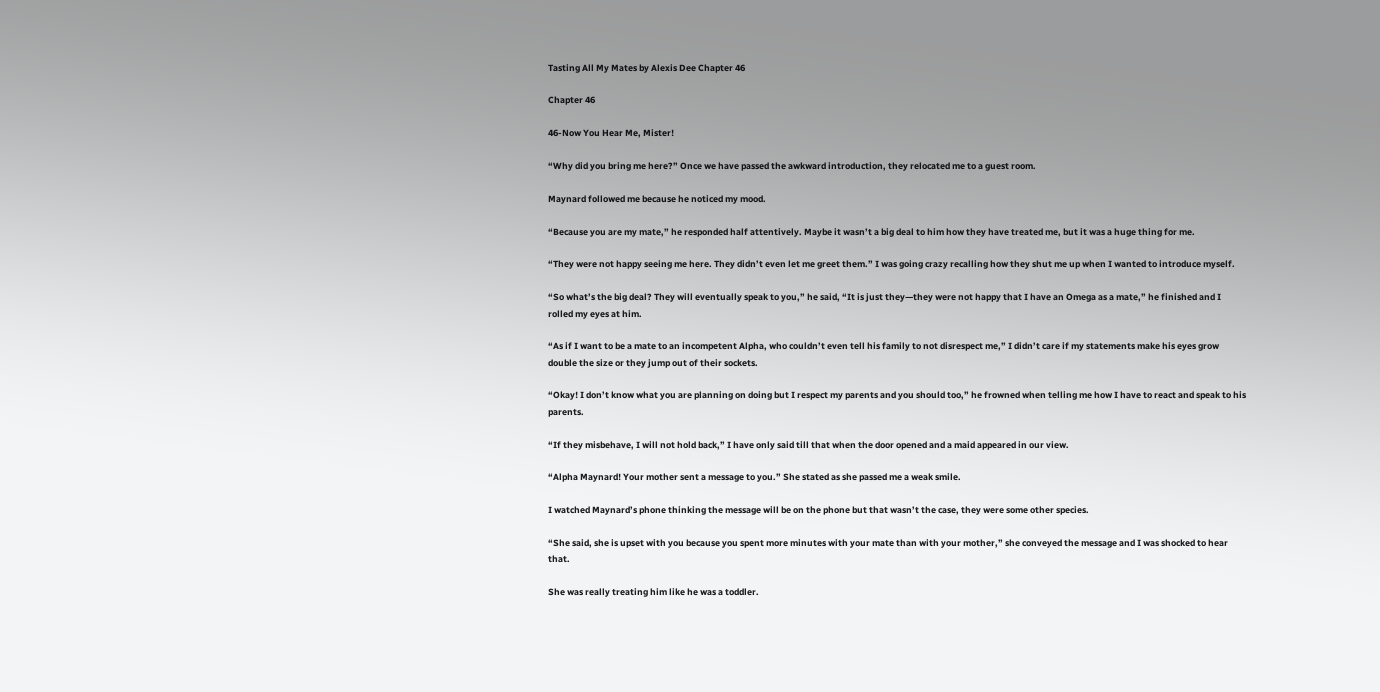Tasting All My Mates by Alexis Dee Chapter 46

Chapter 46

46-Now You Hear Me, Mister!

“Why did you bring me here?” Once we have passed the awkward introduction, they relocated me to a guest room.

Maynard followed me because he noticed my mood.

“Because you are my mate,” he responded half attentively. Maybe it wasn’t a big deal to him how they have treated me, but it was a huge thing for me.

“They were not happy seeing me here. They didn’t even let me greet them.” I was going crazy recalling how they shut me up when I wanted to introduce myself.

“So what’s the big deal? They will eventually speak to you,” he said, “It is just they—they were not happy that I have an Omega as a mate,” he finished and I rolled my eyes at him.

“As if I want to be a mate to an incompetent Alpha, who couldn’t even tell his family to not disrespect me,” I didn’t care if my statements make his eyes grow double the size or they jump out of their sockets.

“Okay! I don’t know what you are planning on doing but I respect my parents and you should too,” he frowned when telling me how I have to react and speak to his parents.

“If they misbehave, I will not hold back,” I have only said till that when the door opened and a maid appeared in our view.

“Alpha Maynard! Your mother sent a message to you.” She stated as she passed me a weak smile.

I watched Maynard’s phone thinking the message will be on the phone but that wasn’t the case, they were some other species.

“She said, she is upset with you because you spent more minutes with your mate than with your mother,” she conveyed the message and I was shocked to hear that.

She was really treating him like he was a toddler.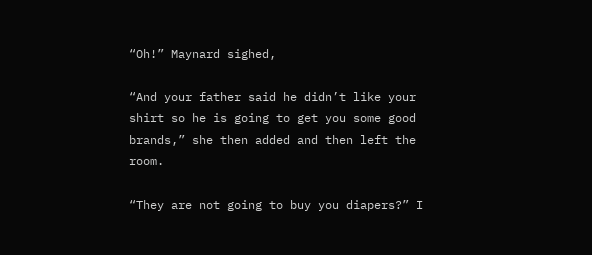“Oh!” Maynard sighed,

“And your father said he didn’t like your shirt so he is going to get you some good brands,” she then added and then left the room.

“They are not going to buy you diapers?” I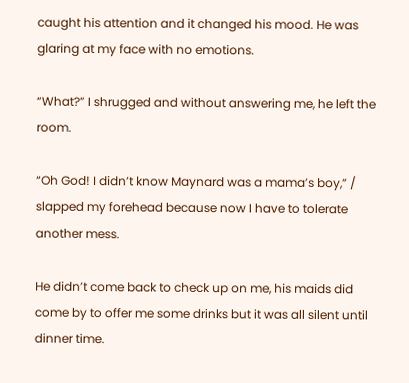caught his attention and it changed his mood. He was glaring at my face with no emotions.

“What?” I shrugged and without answering me, he left the room.

“Oh God! I didn’t know Maynard was a mama’s boy,” / slapped my forehead because now I have to tolerate another mess.

He didn’t come back to check up on me, his maids did come by to offer me some drinks but it was all silent until dinner time.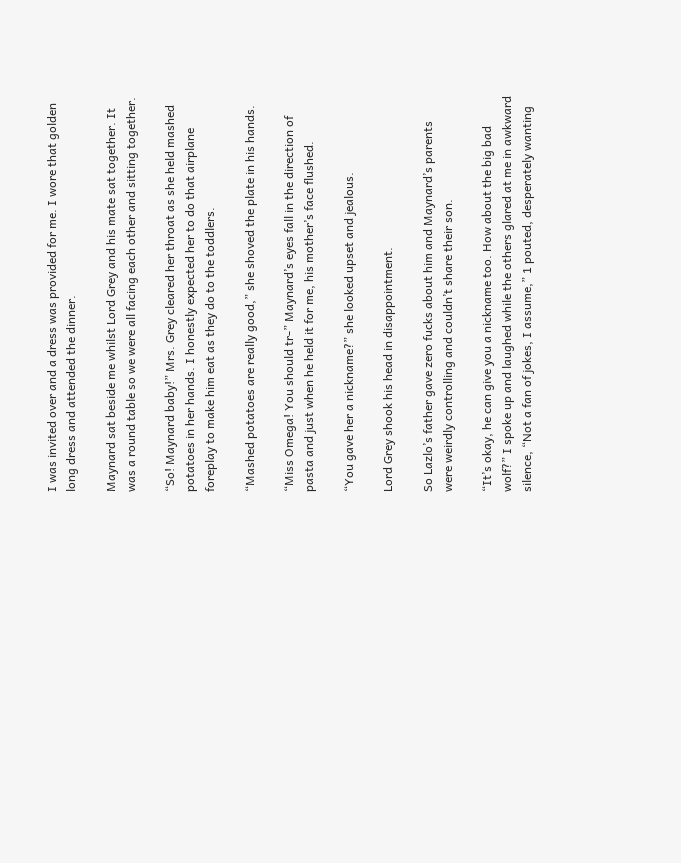I was invited over and a dress was provided for me. I wore that golden long dress and attended the dinner.

Maynard sat beside me whilst Lord Grey and his mate sat together. It was a round table so we were all facing each other and sitting together.

“So! Maynard baby!” Mrs. Grey cleared her throat as she held mashed potatoes in her hands. I honestly expected her to do that airplane foreplay to make him eat as they do to the toddlers.

“Mashed potatoes are really good,” she shoved the plate in his hands.

“Miss Omega! You should tr-” Maynard’s eyes fall in the direction of pasta and just when he held it for me, his mother’s face flushed.

“You gave her a nickname?” she looked upset and jealous.

Lord Grey shook his head in disappointment.

So Lazlo’s father gave zero fucks about him and Maynard’s parents were weirdly controlling and couldn’t share their son.

“It’s okay, he can give you a nickname too. How about the big bad wolf?” I spoke up and laughed while the others glared at me in awkward silence, “Not a fan of jokes, I assume,” 1 pouted, desperately wanting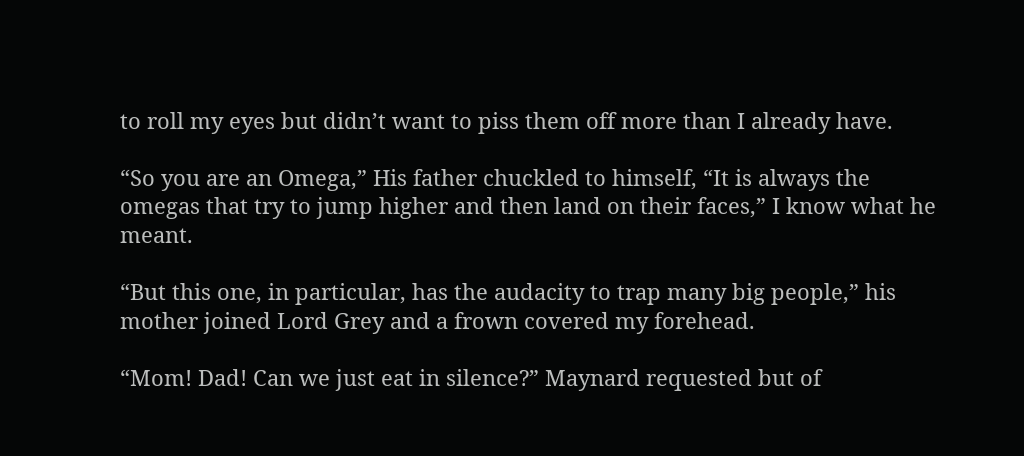to roll my eyes but didn’t want to piss them off more than I already have.

“So you are an Omega,” His father chuckled to himself, “It is always the omegas that try to jump higher and then land on their faces,” I know what he meant.

“But this one, in particular, has the audacity to trap many big people,” his mother joined Lord Grey and a frown covered my forehead.

“Mom! Dad! Can we just eat in silence?” Maynard requested but of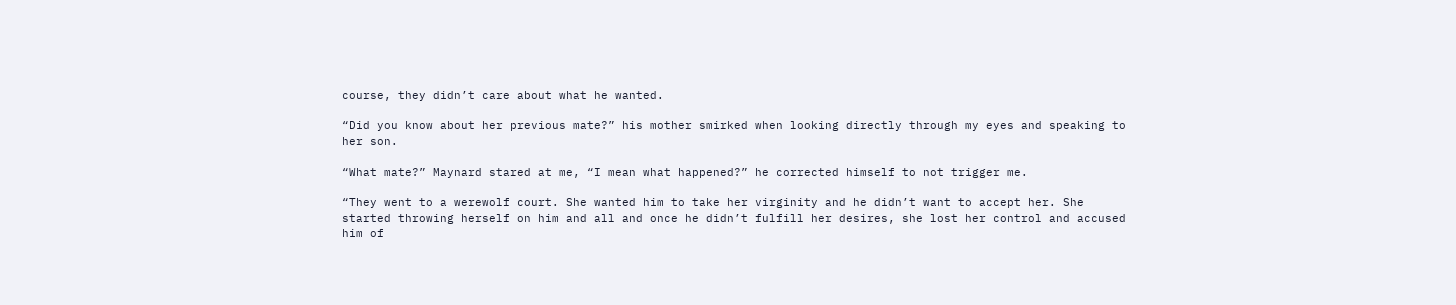course, they didn’t care about what he wanted.

“Did you know about her previous mate?” his mother smirked when looking directly through my eyes and speaking to her son.

“What mate?” Maynard stared at me, “I mean what happened?” he corrected himself to not trigger me.

“They went to a werewolf court. She wanted him to take her virginity and he didn’t want to accept her. She started throwing herself on him and all and once he didn’t fulfill her desires, she lost her control and accused him of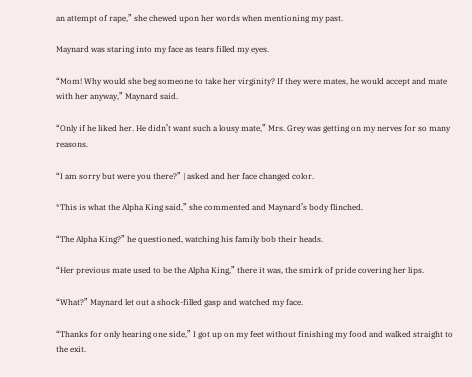an attempt of rape,” she chewed upon her words when mentioning my past.

Maynard was staring into my face as tears filled my eyes.

“Mom! Why would she beg someone to take her virginity? If they were mates, he would accept and mate with her anyway,” Maynard said.

“Only if he liked her. He didn’t want such a lousy mate,” Mrs. Grey was getting on my nerves for so many reasons.

“I am sorry but were you there?” | asked and her face changed color.

*This is what the Alpha King said,” she commented and Maynard’s body flinched.

“The Alpha King?” he questioned, watching his family bob their heads.

“Her previous mate used to be the Alpha King,” there it was, the smirk of pride covering her lips.

“What?” Maynard let out a shock-filled gasp and watched my face.

“Thanks for only hearing one side,” I got up on my feet without finishing my food and walked straight to the exit.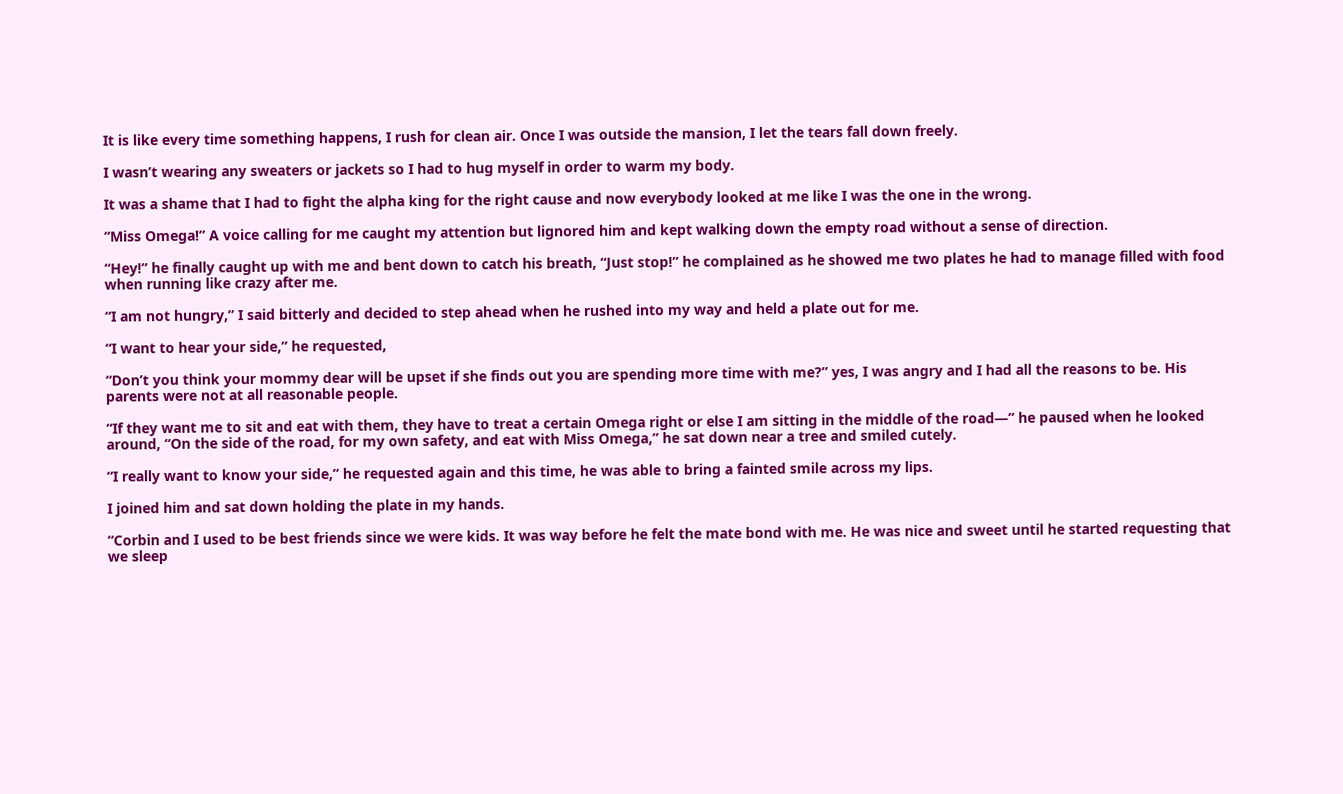It is like every time something happens, I rush for clean air. Once I was outside the mansion, I let the tears fall down freely.

I wasn’t wearing any sweaters or jackets so I had to hug myself in order to warm my body.

It was a shame that I had to fight the alpha king for the right cause and now everybody looked at me like I was the one in the wrong.

“Miss Omega!” A voice calling for me caught my attention but lignored him and kept walking down the empty road without a sense of direction.

“Hey!” he finally caught up with me and bent down to catch his breath, “Just stop!” he complained as he showed me two plates he had to manage filled with food when running like crazy after me.

“I am not hungry,” I said bitterly and decided to step ahead when he rushed into my way and held a plate out for me.

“I want to hear your side,” he requested,

“Don’t you think your mommy dear will be upset if she finds out you are spending more time with me?” yes, I was angry and I had all the reasons to be. His parents were not at all reasonable people.

“If they want me to sit and eat with them, they have to treat a certain Omega right or else I am sitting in the middle of the road—” he paused when he looked around, “On the side of the road, for my own safety, and eat with Miss Omega,” he sat down near a tree and smiled cutely.

“I really want to know your side,” he requested again and this time, he was able to bring a fainted smile across my lips.

I joined him and sat down holding the plate in my hands.

“Corbin and I used to be best friends since we were kids. It was way before he felt the mate bond with me. He was nice and sweet until he started requesting that we sleep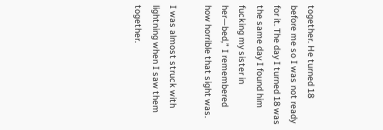together. He turned 18 before me so I was not ready for it. The day I turned 18 was the same day I found him fucking my sister in her—bed,” I remembered how horrible that sight was.

I was almost struck with lightning when I saw them together.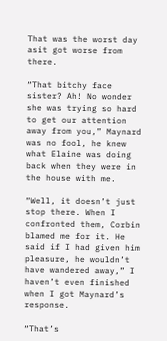That was the worst day asit got worse from there.

“That bitchy face sister? Ah! No wonder she was trying so hard to get our attention away from you,” Maynard was no fool, he knew what Elaine was doing back when they were in the house with me.

“Well, it doesn’t just stop there. When I confronted them, Corbin blamed me for it. He said if I had given him pleasure, he wouldn’t have wandered away,” I haven’t even finished when I got Maynard’s response.

“That’s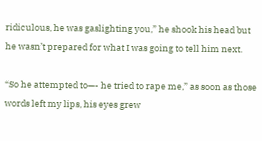ridiculous, he was gaslighting you,” he shook his head but he wasn’t prepared for what I was going to tell him next.

“So he attempted to—- he tried to rape me,” as soon as those words left my lips, his eyes grew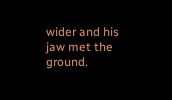wider and his jaw met the ground.